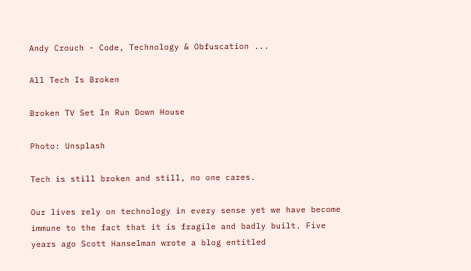Andy Crouch - Code, Technology & Obfuscation ...

All Tech Is Broken

Broken TV Set In Run Down House

Photo: Unsplash

Tech is still broken and still, no one cares.

Our lives rely on technology in every sense yet we have become immune to the fact that it is fragile and badly built. Five years ago Scott Hanselman wrote a blog entitled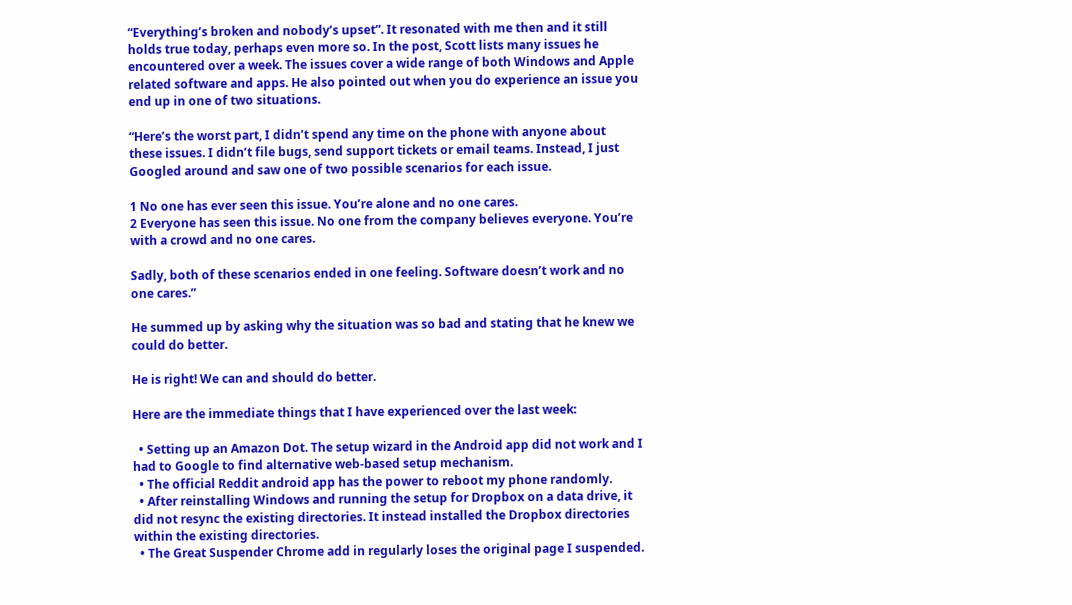“Everything’s broken and nobody’s upset”. It resonated with me then and it still holds true today, perhaps even more so. In the post, Scott lists many issues he encountered over a week. The issues cover a wide range of both Windows and Apple related software and apps. He also pointed out when you do experience an issue you end up in one of two situations.

“Here’s the worst part, I didn’t spend any time on the phone with anyone about these issues. I didn’t file bugs, send support tickets or email teams. Instead, I just Googled around and saw one of two possible scenarios for each issue.

1 No one has ever seen this issue. You’re alone and no one cares.
2 Everyone has seen this issue. No one from the company believes everyone. You’re with a crowd and no one cares.

Sadly, both of these scenarios ended in one feeling. Software doesn’t work and no one cares.”

He summed up by asking why the situation was so bad and stating that he knew we could do better.

He is right! We can and should do better.

Here are the immediate things that I have experienced over the last week:

  • Setting up an Amazon Dot. The setup wizard in the Android app did not work and I had to Google to find alternative web-based setup mechanism.
  • The official Reddit android app has the power to reboot my phone randomly.
  • After reinstalling Windows and running the setup for Dropbox on a data drive, it did not resync the existing directories. It instead installed the Dropbox directories within the existing directories.
  • The Great Suspender Chrome add in regularly loses the original page I suspended.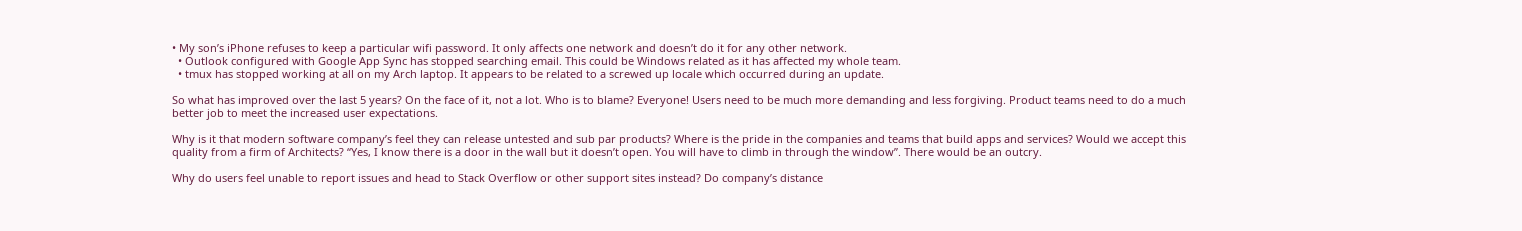• My son’s iPhone refuses to keep a particular wifi password. It only affects one network and doesn’t do it for any other network.
  • Outlook configured with Google App Sync has stopped searching email. This could be Windows related as it has affected my whole team.
  • tmux has stopped working at all on my Arch laptop. It appears to be related to a screwed up locale which occurred during an update.

So what has improved over the last 5 years? On the face of it, not a lot. Who is to blame? Everyone! Users need to be much more demanding and less forgiving. Product teams need to do a much better job to meet the increased user expectations.

Why is it that modern software company’s feel they can release untested and sub par products? Where is the pride in the companies and teams that build apps and services? Would we accept this quality from a firm of Architects? “Yes, I know there is a door in the wall but it doesn’t open. You will have to climb in through the window”. There would be an outcry.

Why do users feel unable to report issues and head to Stack Overflow or other support sites instead? Do company’s distance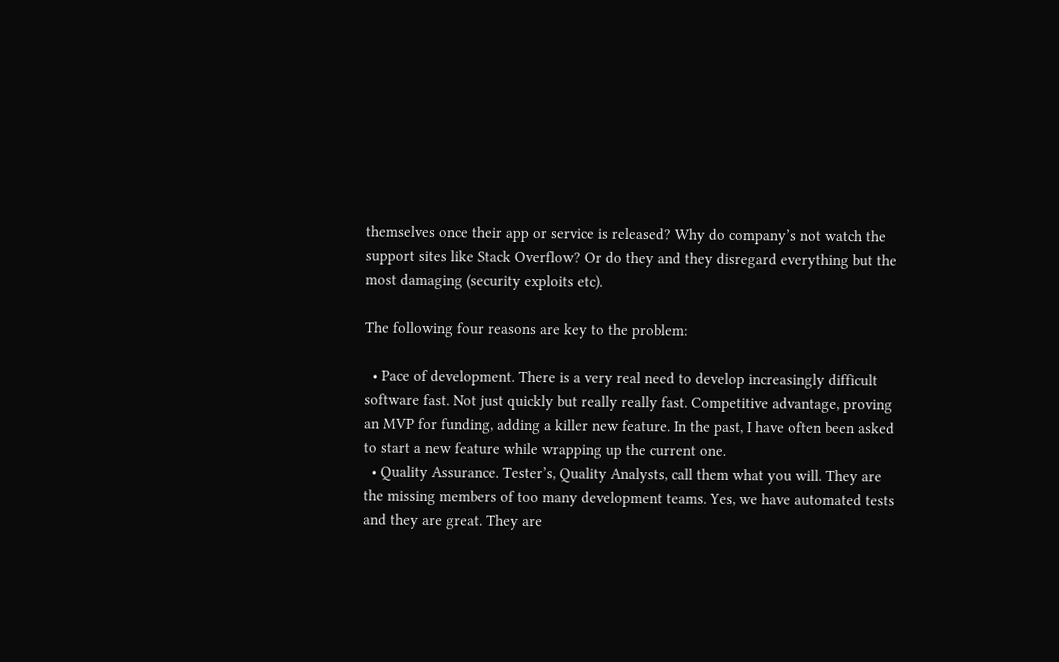themselves once their app or service is released? Why do company’s not watch the support sites like Stack Overflow? Or do they and they disregard everything but the most damaging (security exploits etc).

The following four reasons are key to the problem:

  • Pace of development. There is a very real need to develop increasingly difficult software fast. Not just quickly but really really fast. Competitive advantage, proving an MVP for funding, adding a killer new feature. In the past, I have often been asked to start a new feature while wrapping up the current one.
  • Quality Assurance. Tester’s, Quality Analysts, call them what you will. They are the missing members of too many development teams. Yes, we have automated tests and they are great. They are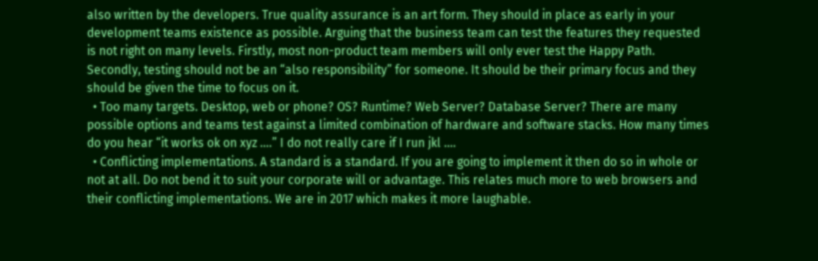also written by the developers. True quality assurance is an art form. They should in place as early in your development teams existence as possible. Arguing that the business team can test the features they requested is not right on many levels. Firstly, most non-product team members will only ever test the Happy Path. Secondly, testing should not be an “also responsibility” for someone. It should be their primary focus and they should be given the time to focus on it.
  • Too many targets. Desktop, web or phone? OS? Runtime? Web Server? Database Server? There are many possible options and teams test against a limited combination of hardware and software stacks. How many times do you hear “it works ok on xyz ….” I do not really care if I run jkl ….
  • Conflicting implementations. A standard is a standard. If you are going to implement it then do so in whole or not at all. Do not bend it to suit your corporate will or advantage. This relates much more to web browsers and their conflicting implementations. We are in 2017 which makes it more laughable.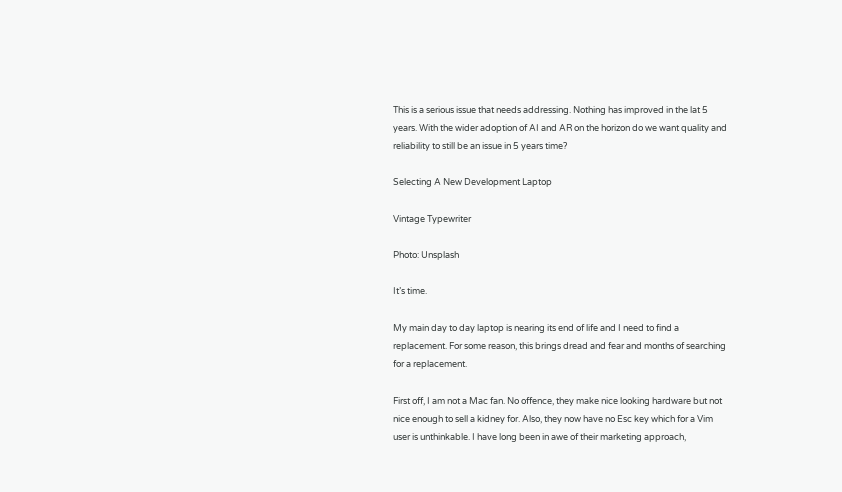This is a serious issue that needs addressing. Nothing has improved in the lat 5 years. With the wider adoption of AI and AR on the horizon do we want quality and reliability to still be an issue in 5 years time?

Selecting A New Development Laptop

Vintage Typewriter

Photo: Unsplash

It’s time.

My main day to day laptop is nearing its end of life and I need to find a replacement. For some reason, this brings dread and fear and months of searching for a replacement.

First off, I am not a Mac fan. No offence, they make nice looking hardware but not nice enough to sell a kidney for. Also, they now have no Esc key which for a Vim user is unthinkable. I have long been in awe of their marketing approach,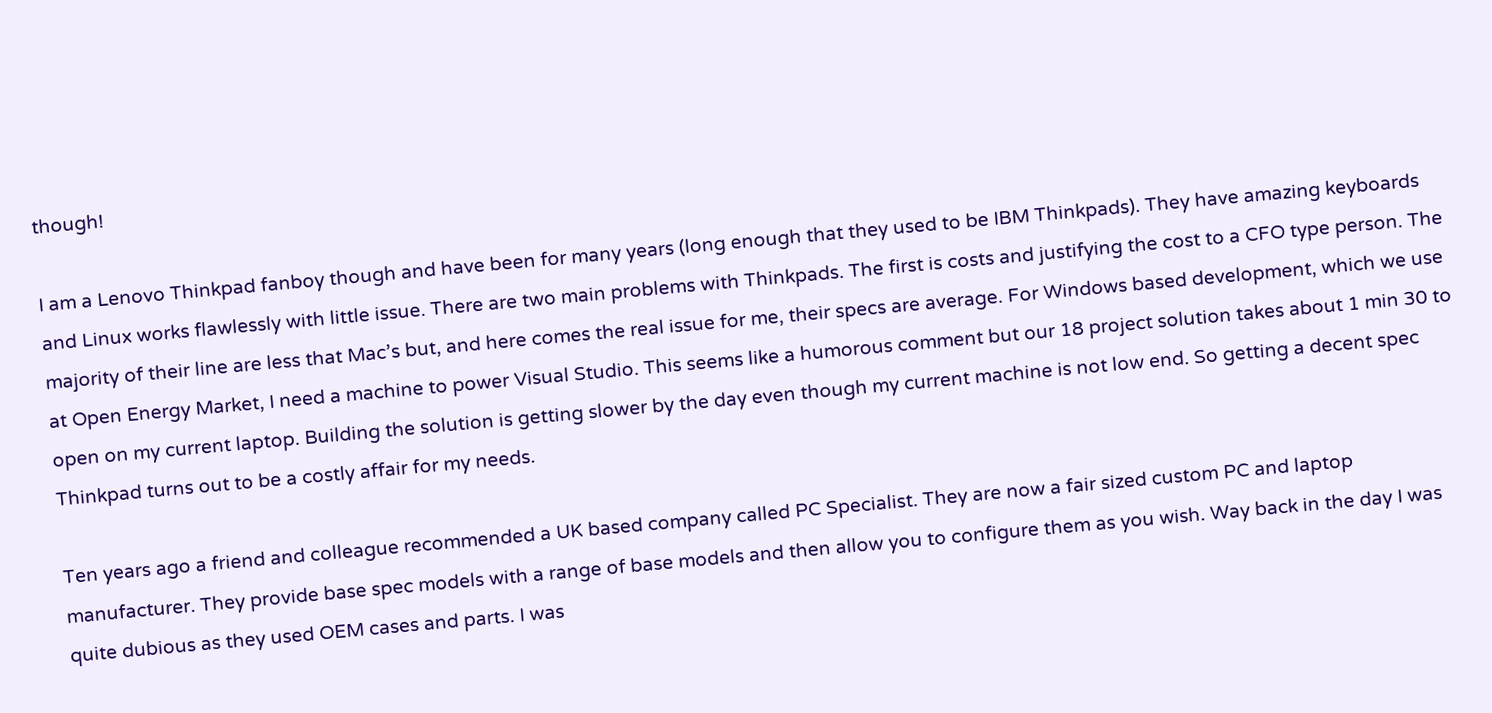though!

I am a Lenovo Thinkpad fanboy though and have been for many years (long enough that they used to be IBM Thinkpads). They have amazing keyboards and Linux works flawlessly with little issue. There are two main problems with Thinkpads. The first is costs and justifying the cost to a CFO type person. The majority of their line are less that Mac’s but, and here comes the real issue for me, their specs are average. For Windows based development, which we use at Open Energy Market, I need a machine to power Visual Studio. This seems like a humorous comment but our 18 project solution takes about 1 min 30 to open on my current laptop. Building the solution is getting slower by the day even though my current machine is not low end. So getting a decent spec Thinkpad turns out to be a costly affair for my needs.

Ten years ago a friend and colleague recommended a UK based company called PC Specialist. They are now a fair sized custom PC and laptop manufacturer. They provide base spec models with a range of base models and then allow you to configure them as you wish. Way back in the day I was quite dubious as they used OEM cases and parts. I was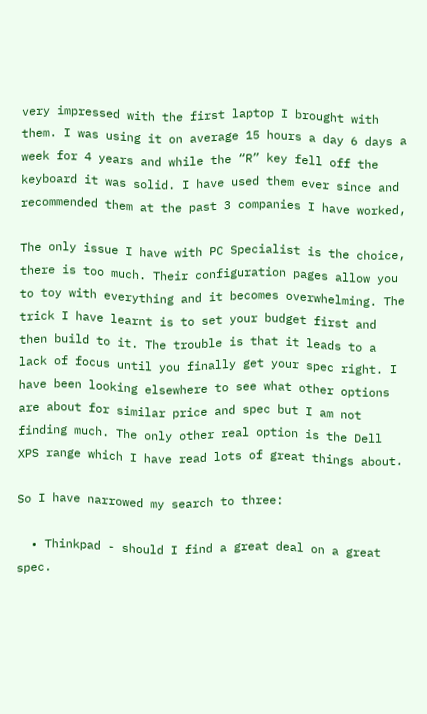very impressed with the first laptop I brought with them. I was using it on average 15 hours a day 6 days a week for 4 years and while the “R” key fell off the keyboard it was solid. I have used them ever since and recommended them at the past 3 companies I have worked,

The only issue I have with PC Specialist is the choice, there is too much. Their configuration pages allow you to toy with everything and it becomes overwhelming. The trick I have learnt is to set your budget first and then build to it. The trouble is that it leads to a lack of focus until you finally get your spec right. I have been looking elsewhere to see what other options are about for similar price and spec but I am not finding much. The only other real option is the Dell XPS range which I have read lots of great things about.

So I have narrowed my search to three:

  • Thinkpad - should I find a great deal on a great spec.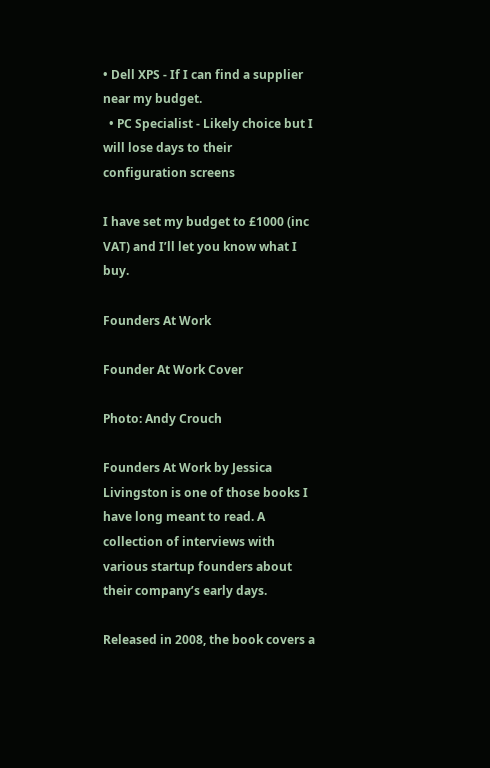• Dell XPS - If I can find a supplier near my budget.
  • PC Specialist - Likely choice but I will lose days to their configuration screens

I have set my budget to £1000 (inc VAT) and I’ll let you know what I buy.

Founders At Work

Founder At Work Cover

Photo: Andy Crouch

Founders At Work by Jessica Livingston is one of those books I have long meant to read. A collection of interviews with various startup founders about their company’s early days.

Released in 2008, the book covers a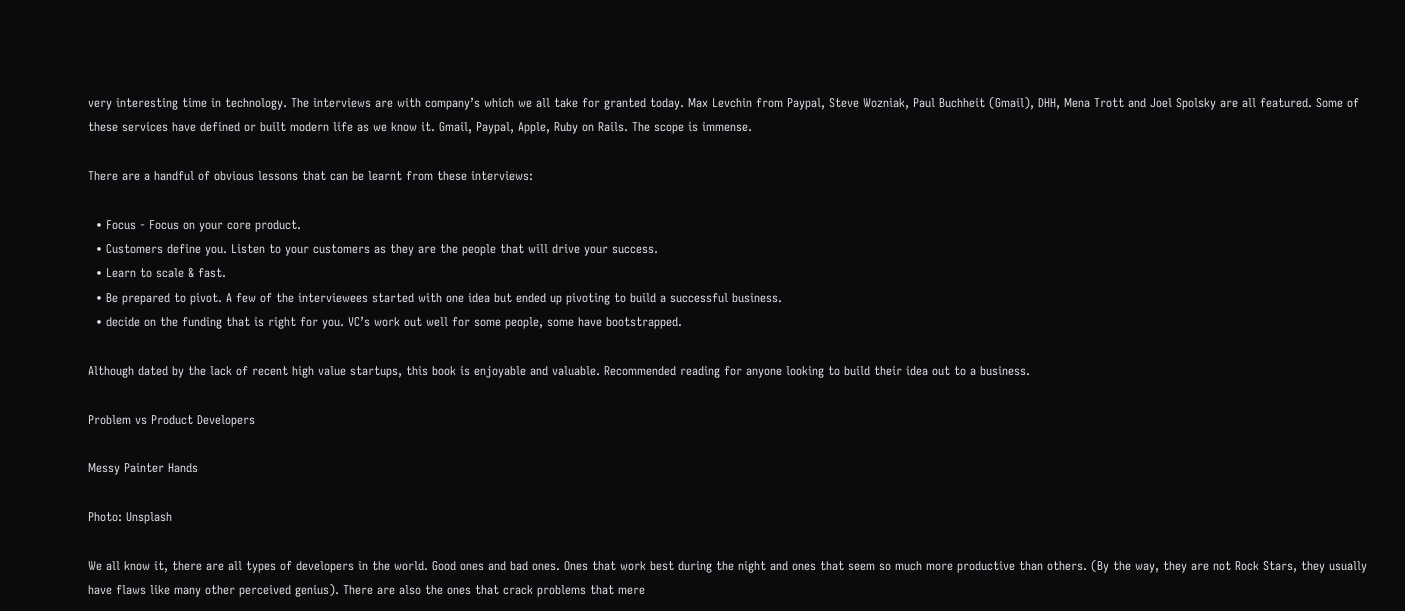very interesting time in technology. The interviews are with company’s which we all take for granted today. Max Levchin from Paypal, Steve Wozniak, Paul Buchheit (Gmail), DHH, Mena Trott and Joel Spolsky are all featured. Some of these services have defined or built modern life as we know it. Gmail, Paypal, Apple, Ruby on Rails. The scope is immense.

There are a handful of obvious lessons that can be learnt from these interviews:

  • Focus - Focus on your core product.
  • Customers define you. Listen to your customers as they are the people that will drive your success.
  • Learn to scale & fast.
  • Be prepared to pivot. A few of the interviewees started with one idea but ended up pivoting to build a successful business.
  • decide on the funding that is right for you. VC’s work out well for some people, some have bootstrapped.

Although dated by the lack of recent high value startups, this book is enjoyable and valuable. Recommended reading for anyone looking to build their idea out to a business.

Problem vs Product Developers

Messy Painter Hands

Photo: Unsplash

We all know it, there are all types of developers in the world. Good ones and bad ones. Ones that work best during the night and ones that seem so much more productive than others. (By the way, they are not Rock Stars, they usually have flaws like many other perceived genius). There are also the ones that crack problems that mere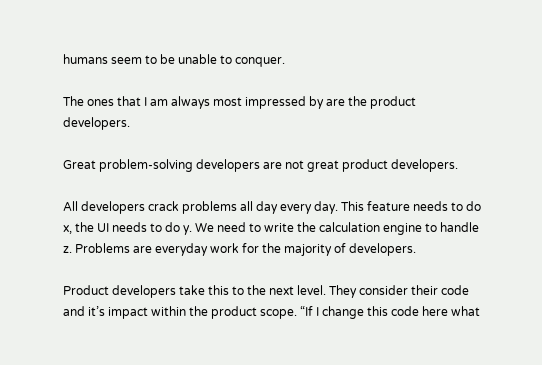humans seem to be unable to conquer.

The ones that I am always most impressed by are the product developers.

Great problem-solving developers are not great product developers.

All developers crack problems all day every day. This feature needs to do x, the UI needs to do y. We need to write the calculation engine to handle z. Problems are everyday work for the majority of developers.

Product developers take this to the next level. They consider their code and it’s impact within the product scope. “If I change this code here what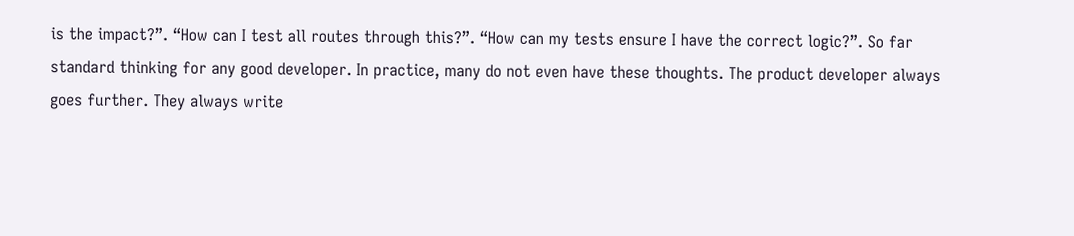is the impact?”. “How can I test all routes through this?”. “How can my tests ensure I have the correct logic?”. So far standard thinking for any good developer. In practice, many do not even have these thoughts. The product developer always goes further. They always write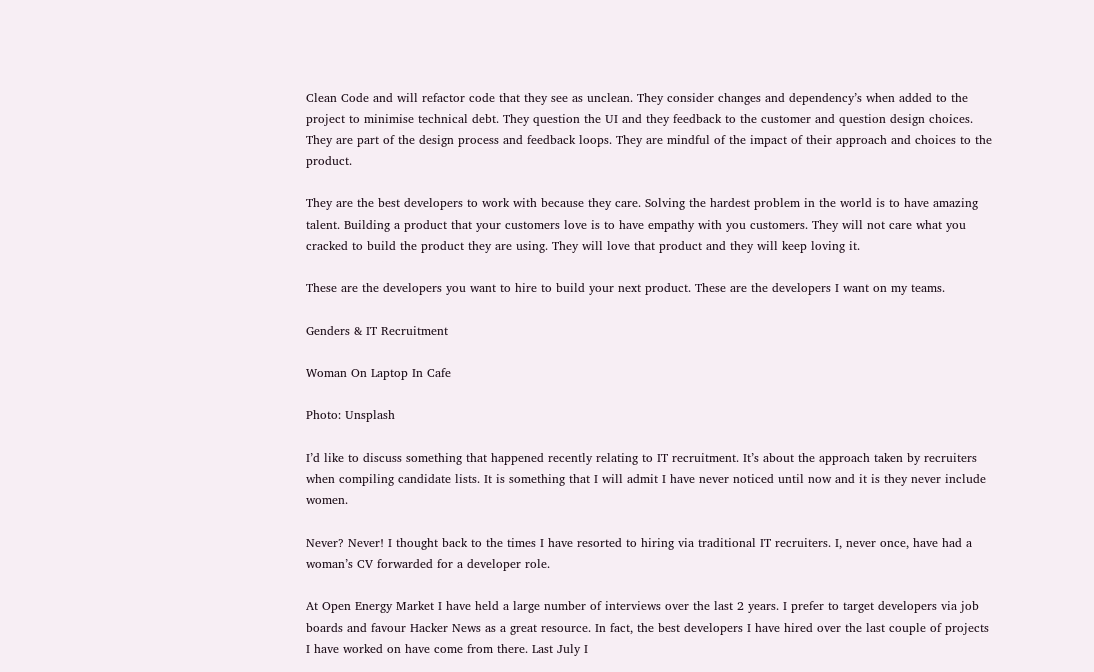Clean Code and will refactor code that they see as unclean. They consider changes and dependency’s when added to the project to minimise technical debt. They question the UI and they feedback to the customer and question design choices. They are part of the design process and feedback loops. They are mindful of the impact of their approach and choices to the product.

They are the best developers to work with because they care. Solving the hardest problem in the world is to have amazing talent. Building a product that your customers love is to have empathy with you customers. They will not care what you cracked to build the product they are using. They will love that product and they will keep loving it.

These are the developers you want to hire to build your next product. These are the developers I want on my teams.

Genders & IT Recruitment

Woman On Laptop In Cafe

Photo: Unsplash

I’d like to discuss something that happened recently relating to IT recruitment. It’s about the approach taken by recruiters when compiling candidate lists. It is something that I will admit I have never noticed until now and it is they never include women.

Never? Never! I thought back to the times I have resorted to hiring via traditional IT recruiters. I, never once, have had a woman’s CV forwarded for a developer role.

At Open Energy Market I have held a large number of interviews over the last 2 years. I prefer to target developers via job boards and favour Hacker News as a great resource. In fact, the best developers I have hired over the last couple of projects I have worked on have come from there. Last July I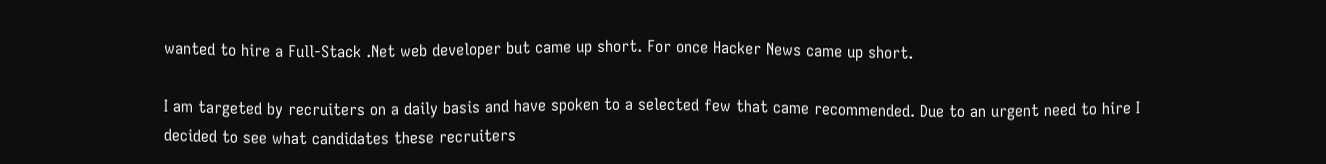wanted to hire a Full-Stack .Net web developer but came up short. For once Hacker News came up short.

I am targeted by recruiters on a daily basis and have spoken to a selected few that came recommended. Due to an urgent need to hire I decided to see what candidates these recruiters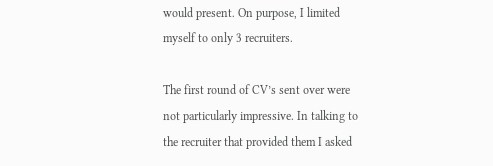would present. On purpose, I limited myself to only 3 recruiters.

The first round of CV’s sent over were not particularly impressive. In talking to the recruiter that provided them I asked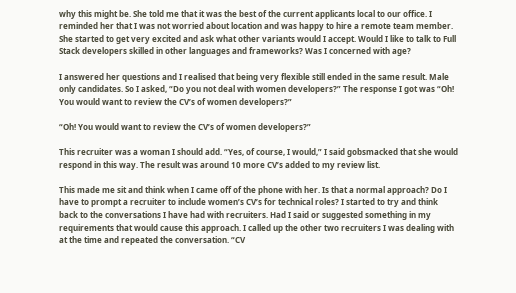why this might be. She told me that it was the best of the current applicants local to our office. I reminded her that I was not worried about location and was happy to hire a remote team member. She started to get very excited and ask what other variants would I accept. Would I like to talk to Full Stack developers skilled in other languages and frameworks? Was I concerned with age?

I answered her questions and I realised that being very flexible still ended in the same result. Male only candidates. So I asked, “Do you not deal with women developers?” The response I got was “Oh! You would want to review the CV’s of women developers?”

“Oh! You would want to review the CV’s of women developers?”

This recruiter was a woman I should add. “Yes, of course, I would,” I said gobsmacked that she would respond in this way. The result was around 10 more CV’s added to my review list.

This made me sit and think when I came off of the phone with her. Is that a normal approach? Do I have to prompt a recruiter to include women’s CV’s for technical roles? I started to try and think back to the conversations I have had with recruiters. Had I said or suggested something in my requirements that would cause this approach. I called up the other two recruiters I was dealing with at the time and repeated the conversation. “CV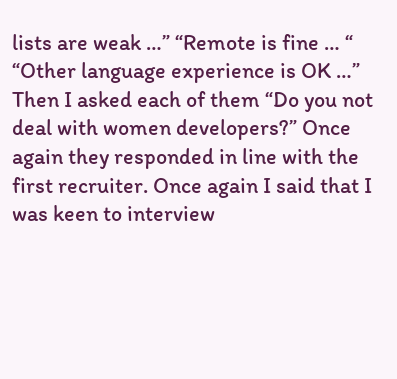lists are weak …” “Remote is fine … “ “Other language experience is OK …” Then I asked each of them “Do you not deal with women developers?” Once again they responded in line with the first recruiter. Once again I said that I was keen to interview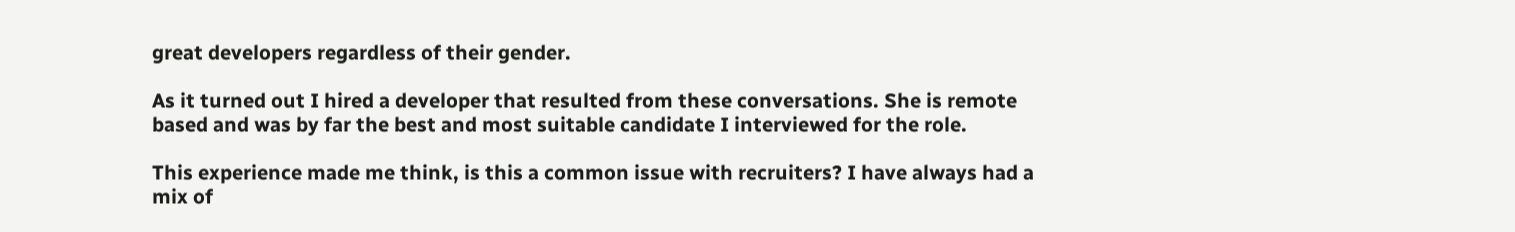great developers regardless of their gender.

As it turned out I hired a developer that resulted from these conversations. She is remote based and was by far the best and most suitable candidate I interviewed for the role.

This experience made me think, is this a common issue with recruiters? I have always had a mix of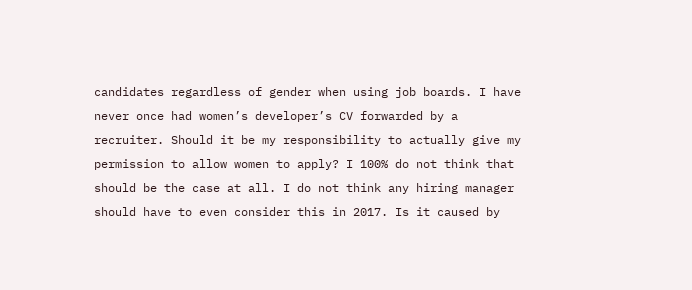candidates regardless of gender when using job boards. I have never once had women’s developer’s CV forwarded by a recruiter. Should it be my responsibility to actually give my permission to allow women to apply? I 100% do not think that should be the case at all. I do not think any hiring manager should have to even consider this in 2017. Is it caused by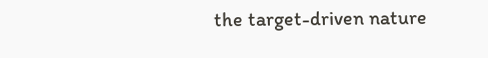the target-driven nature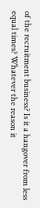of the recruitment business? Is it a hangover from less equal times? Whatever the reason it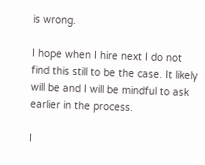is wrong.

I hope when I hire next I do not find this still to be the case. It likely will be and I will be mindful to ask earlier in the process.

I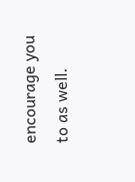encourage you to as well.